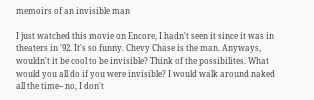memoirs of an invisible man

I just watched this movie on Encore, I hadn't seen it since it was in theaters in '92. It's so funny. Chevy Chase is the man. Anyways, wouldn't it be cool to be invisible? Think of the possibilites. What would you all do if you were invisible? I would walk around naked all the time-- no, I don't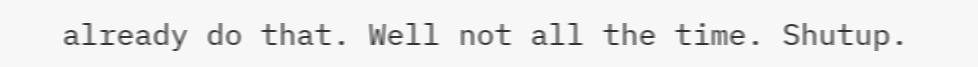already do that. Well not all the time. Shutup.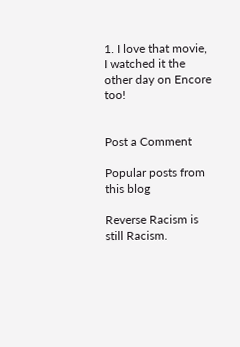1. I love that movie, I watched it the other day on Encore too!


Post a Comment

Popular posts from this blog

Reverse Racism is still Racism.